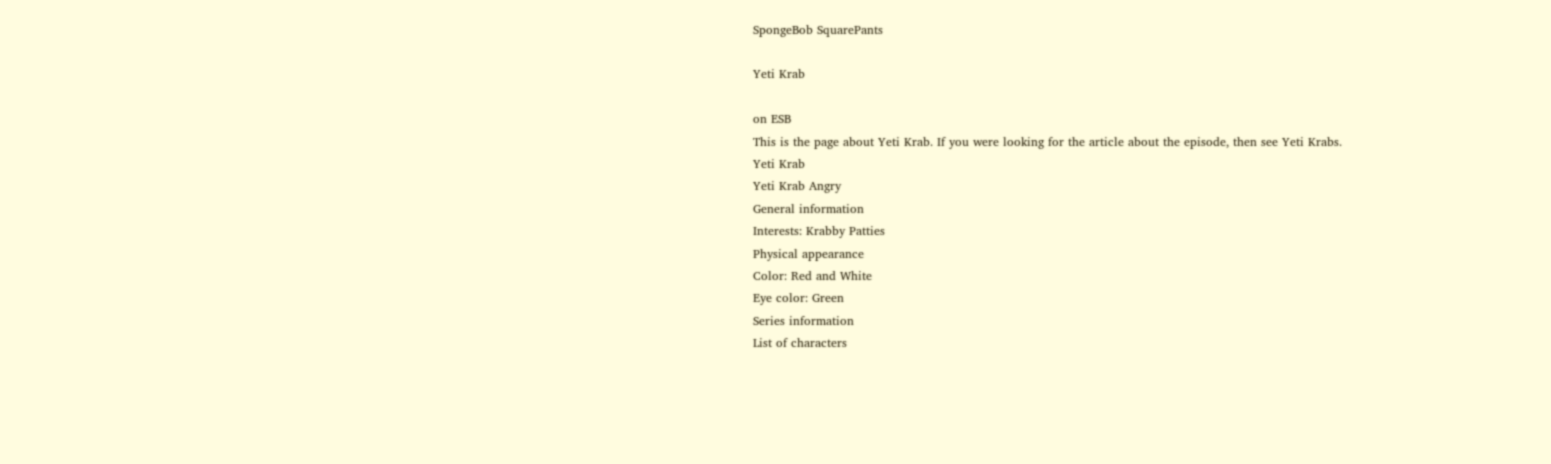SpongeBob SquarePants

Yeti Krab

on ESB
This is the page about Yeti Krab. If you were looking for the article about the episode, then see Yeti Krabs.
Yeti Krab
Yeti Krab Angry
General information
Interests: Krabby Patties
Physical appearance
Color: Red and White
Eye color: Green
Series information
List of characters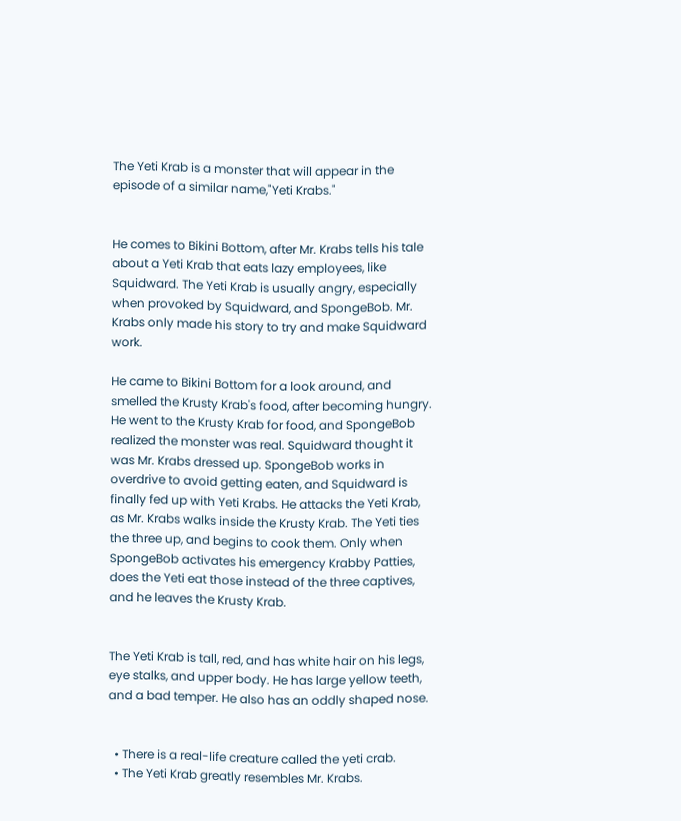The Yeti Krab is a monster that will appear in the episode of a similar name,"Yeti Krabs."


He comes to Bikini Bottom, after Mr. Krabs tells his tale about a Yeti Krab that eats lazy employees, like Squidward. The Yeti Krab is usually angry, especially when provoked by Squidward, and SpongeBob. Mr. Krabs only made his story to try and make Squidward work.

He came to Bikini Bottom for a look around, and smelled the Krusty Krab's food, after becoming hungry. He went to the Krusty Krab for food, and SpongeBob realized the monster was real. Squidward thought it was Mr. Krabs dressed up. SpongeBob works in overdrive to avoid getting eaten, and Squidward is finally fed up with Yeti Krabs. He attacks the Yeti Krab, as Mr. Krabs walks inside the Krusty Krab. The Yeti ties the three up, and begins to cook them. Only when SpongeBob activates his emergency Krabby Patties, does the Yeti eat those instead of the three captives, and he leaves the Krusty Krab.


The Yeti Krab is tall, red, and has white hair on his legs, eye stalks, and upper body. He has large yellow teeth, and a bad temper. He also has an oddly shaped nose.


  • There is a real-life creature called the yeti crab.
  • The Yeti Krab greatly resembles Mr. Krabs.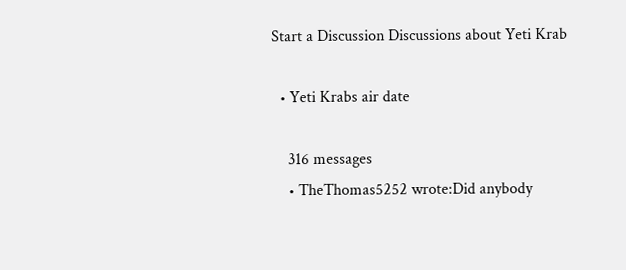Start a Discussion Discussions about Yeti Krab

  • Yeti Krabs air date

    316 messages
    • TheThomas5252 wrote:Did anybody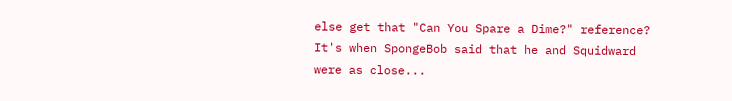else get that "Can You Spare a Dime?" reference? It's when SpongeBob said that he and Squidward were as close...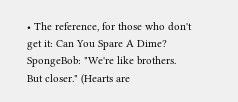• The reference, for those who don't get it: Can You Spare A Dime?  SpongeBob: "We're like brothers. But closer." (Hearts are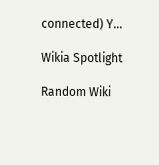connected) Y...

Wikia Spotlight

Random Wiki